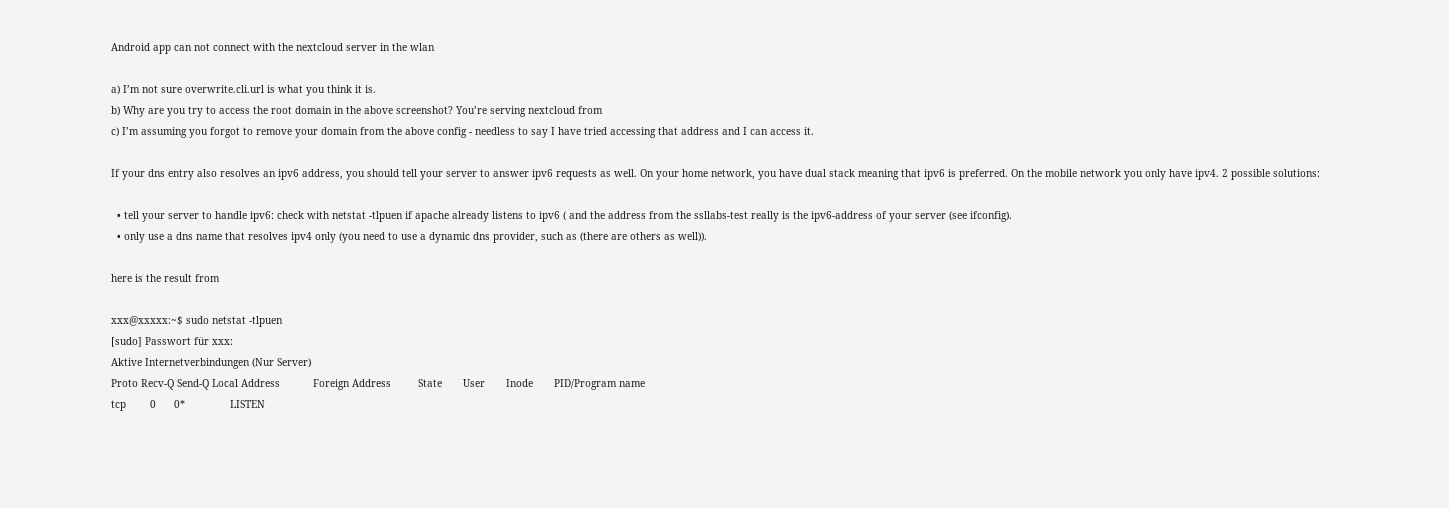Android app can not connect with the nextcloud server in the wlan

a) I’m not sure overwrite.cli.url is what you think it is.
b) Why are you try to access the root domain in the above screenshot? You’re serving nextcloud from
c) I’m assuming you forgot to remove your domain from the above config - needless to say I have tried accessing that address and I can access it.

If your dns entry also resolves an ipv6 address, you should tell your server to answer ipv6 requests as well. On your home network, you have dual stack meaning that ipv6 is preferred. On the mobile network you only have ipv4. 2 possible solutions:

  • tell your server to handle ipv6: check with netstat -tlpuen if apache already listens to ipv6 ( and the address from the ssllabs-test really is the ipv6-address of your server (see ifconfig).
  • only use a dns name that resolves ipv4 only (you need to use a dynamic dns provider, such as (there are others as well)).

here is the result from

xxx@xxxxx:~$ sudo netstat -tlpuen
[sudo] Passwort für xxx:
Aktive Internetverbindungen (Nur Server)
Proto Recv-Q Send-Q Local Address           Foreign Address         State       User       Inode       PID/Program name
tcp        0      0*               LISTEN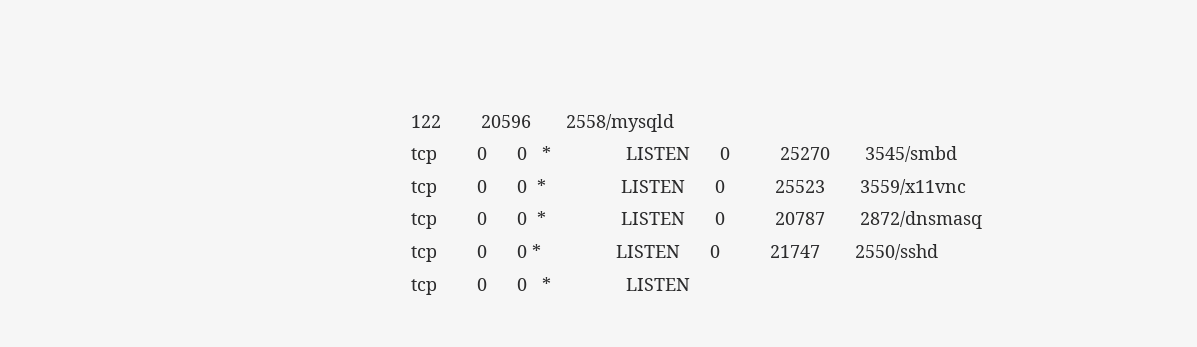122        20596       2558/mysqld
tcp        0      0   *               LISTEN      0          25270       3545/smbd
tcp        0      0  *               LISTEN      0          25523       3559/x11vnc
tcp        0      0  *               LISTEN      0          20787       2872/dnsmasq
tcp        0      0 *               LISTEN      0          21747       2550/sshd
tcp        0      0   *               LISTEN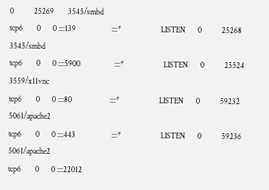0          25269       3545/smbd
tcp6       0      0 :::139                  :::*                    LISTEN      0          25268       3545/smbd
tcp6       0      0 :::5900                 :::*                    LISTEN      0          25524       3559/x11vnc
tcp6       0      0 :::80                   :::*                    LISTEN      0          59232       5061/apache2
tcp6       0      0 :::443                  :::*                    LISTEN      0          59236       5061/apache2
tcp6       0      0 :::22012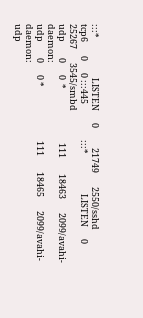:::*                    LISTEN      0          21749       2550/sshd
tcp6       0      0 :::445                  :::*                    LISTEN      0          25267       3545/smbd
udp        0      0  *                           111        18463       2099/avahi-daemon:
udp        0      0 *                           111        18465       2099/avahi-daemon:
udp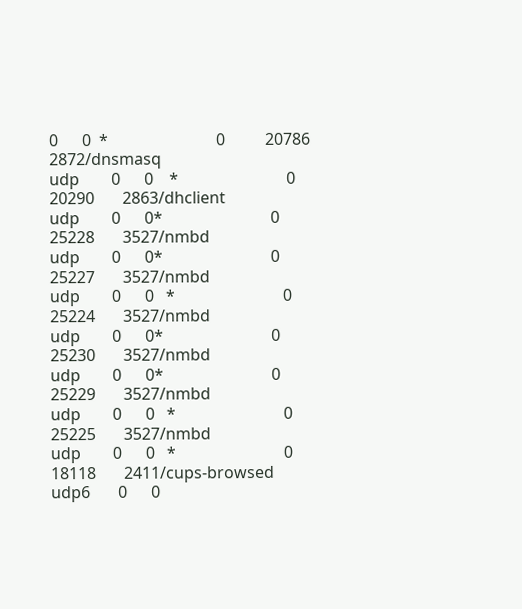0      0  *                           0          20786       2872/dnsmasq
udp        0      0    *                           0          20290       2863/dhclient
udp        0      0*                           0          25228       3527/nmbd
udp        0      0*                           0          25227       3527/nmbd
udp        0      0   *                           0          25224       3527/nmbd
udp        0      0*                           0          25230       3527/nmbd
udp        0      0*                           0          25229       3527/nmbd
udp        0      0   *                           0          25225       3527/nmbd
udp        0      0   *                           0          18118       2411/cups-browsed
udp6       0      0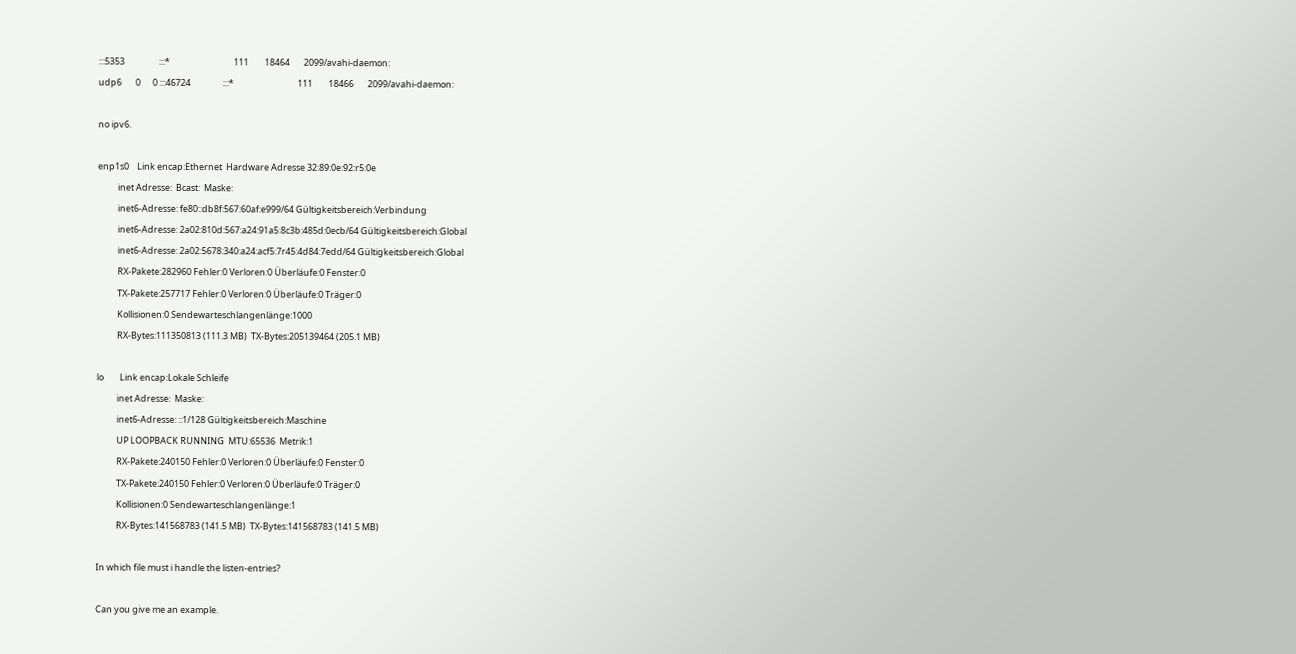:::5353                 :::*                                111        18464       2099/avahi-daemon:
udp6       0      0 :::46724                :::*                                111        18466       2099/avahi-daemon:

no ipv6.

enp1s0    Link encap:Ethernet  Hardware Adresse 32:89:0e:92:r5:0e
          inet Adresse:  Bcast:  Maske:
          inet6-Adresse: fe80::db8f:567:60af:e999/64 Gültigkeitsbereich:Verbindung
          inet6-Adresse: 2a02:810d:567:a24:91a5:8c3b:485d:0ecb/64 Gültigkeitsbereich:Global
          inet6-Adresse: 2a02:5678:340:a24:acf5:7r45:4d84:7edd/64 Gültigkeitsbereich:Global
          RX-Pakete:282960 Fehler:0 Verloren:0 Überläufe:0 Fenster:0
          TX-Pakete:257717 Fehler:0 Verloren:0 Überläufe:0 Träger:0
          Kollisionen:0 Sendewarteschlangenlänge:1000
          RX-Bytes:111350813 (111.3 MB)  TX-Bytes:205139464 (205.1 MB)

lo        Link encap:Lokale Schleife
          inet Adresse:  Maske:
          inet6-Adresse: ::1/128 Gültigkeitsbereich:Maschine
          UP LOOPBACK RUNNING  MTU:65536  Metrik:1
          RX-Pakete:240150 Fehler:0 Verloren:0 Überläufe:0 Fenster:0
          TX-Pakete:240150 Fehler:0 Verloren:0 Überläufe:0 Träger:0
          Kollisionen:0 Sendewarteschlangenlänge:1
          RX-Bytes:141568783 (141.5 MB)  TX-Bytes:141568783 (141.5 MB)

In which file must i handle the listen-entries?

Can you give me an example.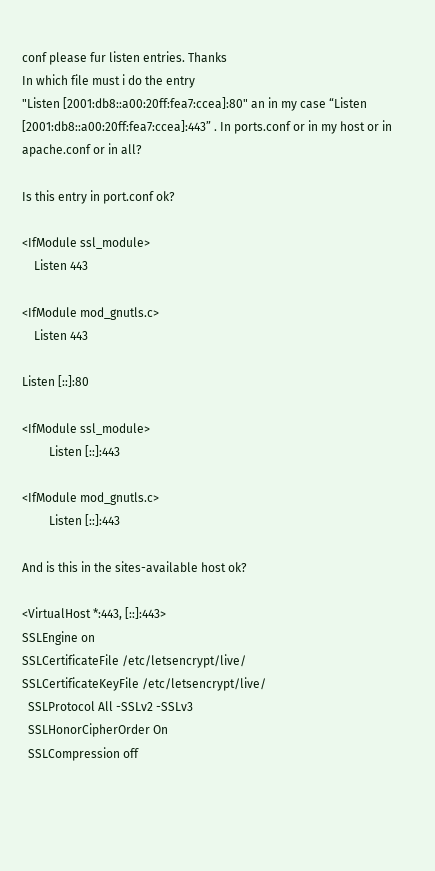conf please fur listen entries. Thanks
In which file must i do the entry
"Listen [2001:db8::a00:20ff:fea7:ccea]:80" an in my case “Listen [2001:db8::a00:20ff:fea7:ccea]:443” . In ports.conf or in my host or in apache.conf or in all?

Is this entry in port.conf ok?

<IfModule ssl_module>
    Listen 443

<IfModule mod_gnutls.c>
    Listen 443

Listen [::]:80

<IfModule ssl_module>
         Listen [::]:443

<IfModule mod_gnutls.c>
         Listen [::]:443

And is this in the sites-available host ok?

<VirtualHost *:443, [::]:443>
SSLEngine on
SSLCertificateFile /etc/letsencrypt/live/
SSLCertificateKeyFile /etc/letsencrypt/live/
  SSLProtocol All -SSLv2 -SSLv3
  SSLHonorCipherOrder On
  SSLCompression off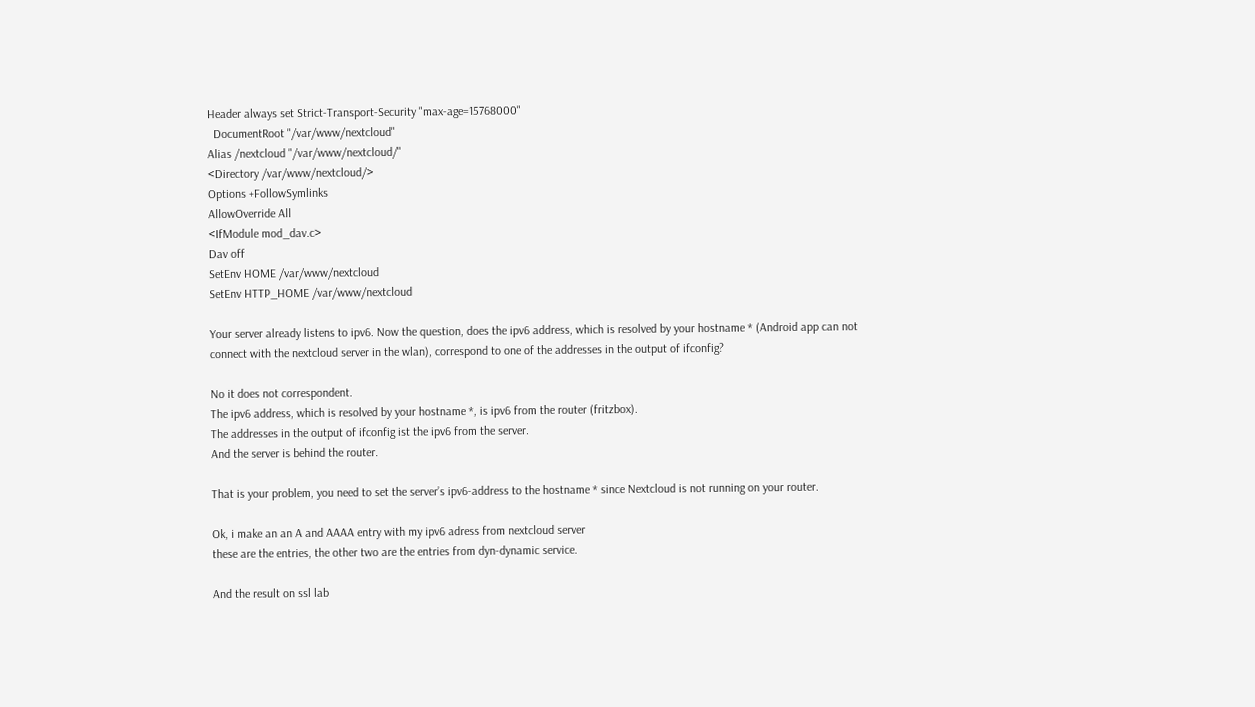Header always set Strict-Transport-Security "max-age=15768000"
  DocumentRoot "/var/www/nextcloud"
Alias /nextcloud "/var/www/nextcloud/"
<Directory /var/www/nextcloud/>
Options +FollowSymlinks
AllowOverride All
<IfModule mod_dav.c>
Dav off
SetEnv HOME /var/www/nextcloud
SetEnv HTTP_HOME /var/www/nextcloud

Your server already listens to ipv6. Now the question, does the ipv6 address, which is resolved by your hostname * (Android app can not connect with the nextcloud server in the wlan), correspond to one of the addresses in the output of ifconfig?

No it does not correspondent.
The ipv6 address, which is resolved by your hostname *, is ipv6 from the router (fritzbox).
The addresses in the output of ifconfig ist the ipv6 from the server.
And the server is behind the router.

That is your problem, you need to set the server’s ipv6-address to the hostname * since Nextcloud is not running on your router.

Ok, i make an an A and AAAA entry with my ipv6 adress from nextcloud server
these are the entries, the other two are the entries from dyn-dynamic service.

And the result on ssl lab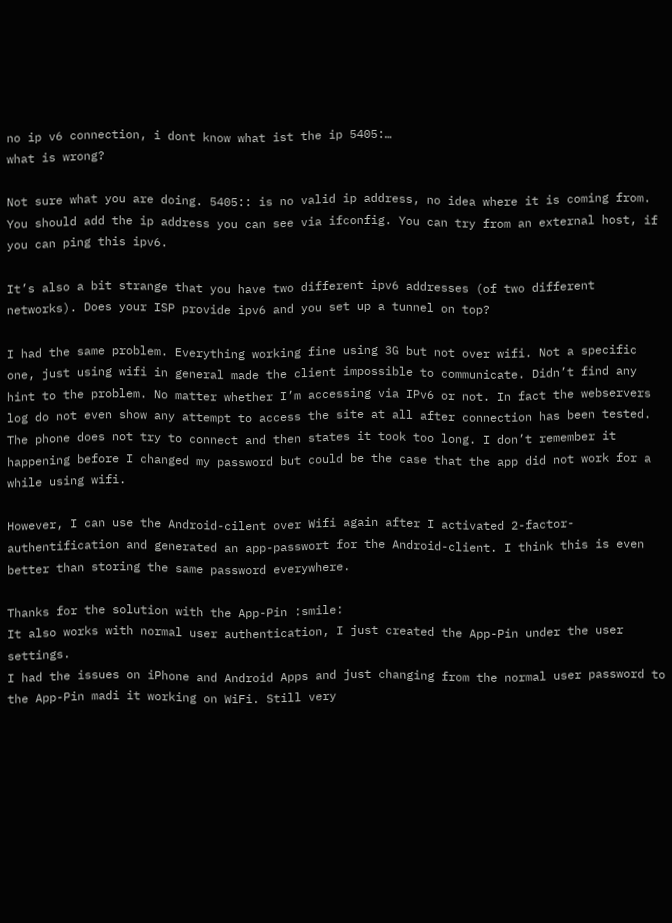no ip v6 connection, i dont know what ist the ip 5405:…
what is wrong?

Not sure what you are doing. 5405:: is no valid ip address, no idea where it is coming from. You should add the ip address you can see via ifconfig. You can try from an external host, if you can ping this ipv6.

It’s also a bit strange that you have two different ipv6 addresses (of two different networks). Does your ISP provide ipv6 and you set up a tunnel on top?

I had the same problem. Everything working fine using 3G but not over wifi. Not a specific one, just using wifi in general made the client impossible to communicate. Didn’t find any hint to the problem. No matter whether I’m accessing via IPv6 or not. In fact the webservers log do not even show any attempt to access the site at all after connection has been tested. The phone does not try to connect and then states it took too long. I don’t remember it happening before I changed my password but could be the case that the app did not work for a while using wifi.

However, I can use the Android-cilent over Wifi again after I activated 2-factor-authentification and generated an app-passwort for the Android-client. I think this is even better than storing the same password everywhere.

Thanks for the solution with the App-Pin :smile:
It also works with normal user authentication, I just created the App-Pin under the user settings.
I had the issues on iPhone and Android Apps and just changing from the normal user password to the App-Pin madi it working on WiFi. Still very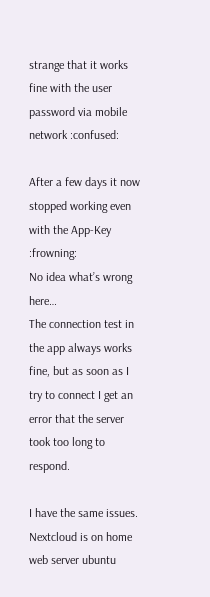strange that it works fine with the user password via mobile network :confused:

After a few days it now stopped working even with the App-Key :frowning:
No idea what’s wrong here…
The connection test in the app always works fine, but as soon as I try to connect I get an error that the server took too long to respond.

I have the same issues. Nextcloud is on home web server ubuntu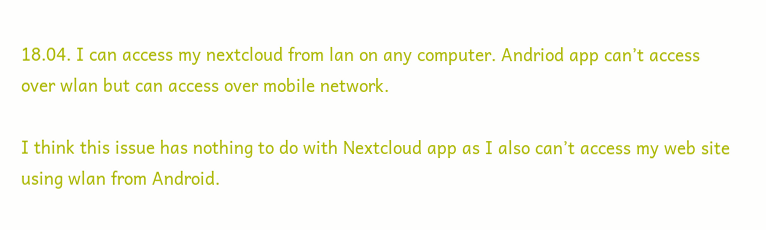18.04. I can access my nextcloud from lan on any computer. Andriod app can’t access over wlan but can access over mobile network.

I think this issue has nothing to do with Nextcloud app as I also can’t access my web site using wlan from Android.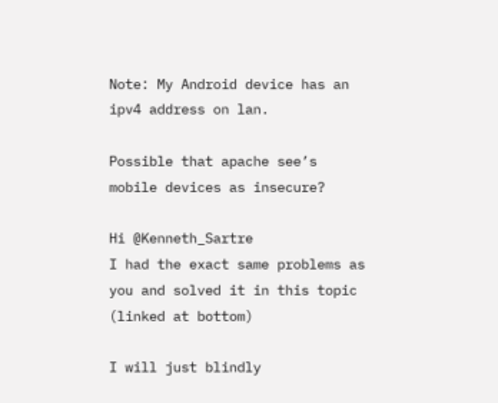Note: My Android device has an ipv4 address on lan.

Possible that apache see’s mobile devices as insecure?

Hi @Kenneth_Sartre
I had the exact same problems as you and solved it in this topic (linked at bottom)

I will just blindly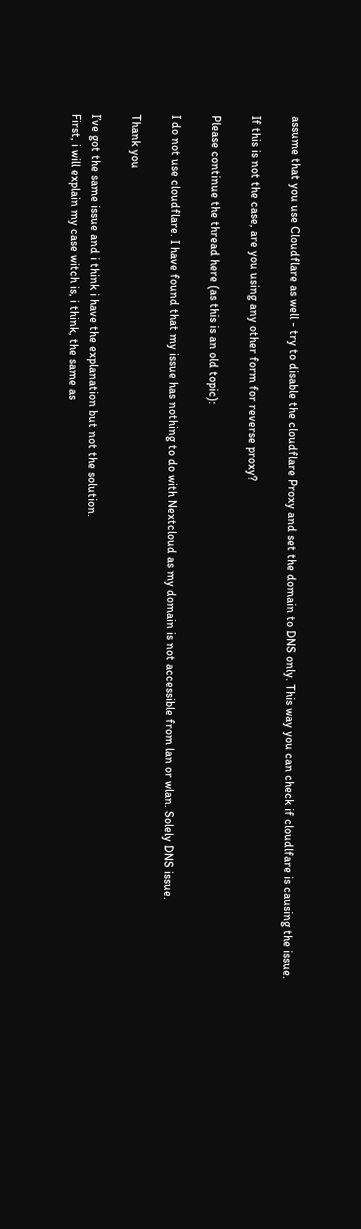assume that you use Cloudflare as well - try to disable the cloudflare Proxy and set the domain to DNS only. This way you can check if cloudlfare is causing the issue.

If this is not the case, are you using any other form for reverse proxy?

Please continue the thread here (as this is an old topic):

I do not use cloudflare. I have found that my issue has nothing to do with Nextcloud as my domain is not accessible from lan or wlan. Solely DNS issue.

Thank you

I’ve got the same issue and i think i have the explanation but not the solution.
First, i will explain my case witch is, i think, the same as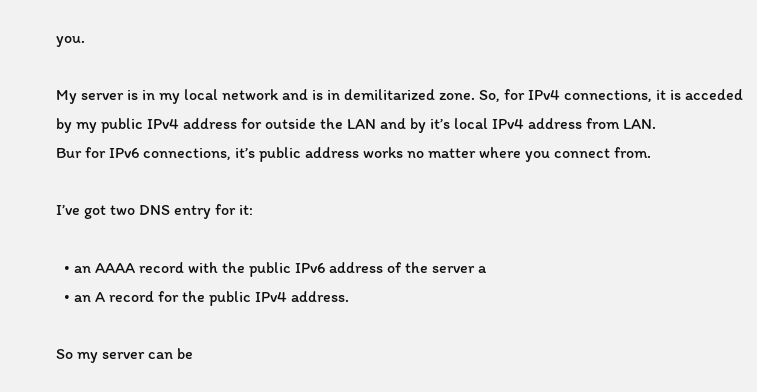you.

My server is in my local network and is in demilitarized zone. So, for IPv4 connections, it is acceded by my public IPv4 address for outside the LAN and by it’s local IPv4 address from LAN.
Bur for IPv6 connections, it’s public address works no matter where you connect from.

I’ve got two DNS entry for it:

  • an AAAA record with the public IPv6 address of the server a
  • an A record for the public IPv4 address.

So my server can be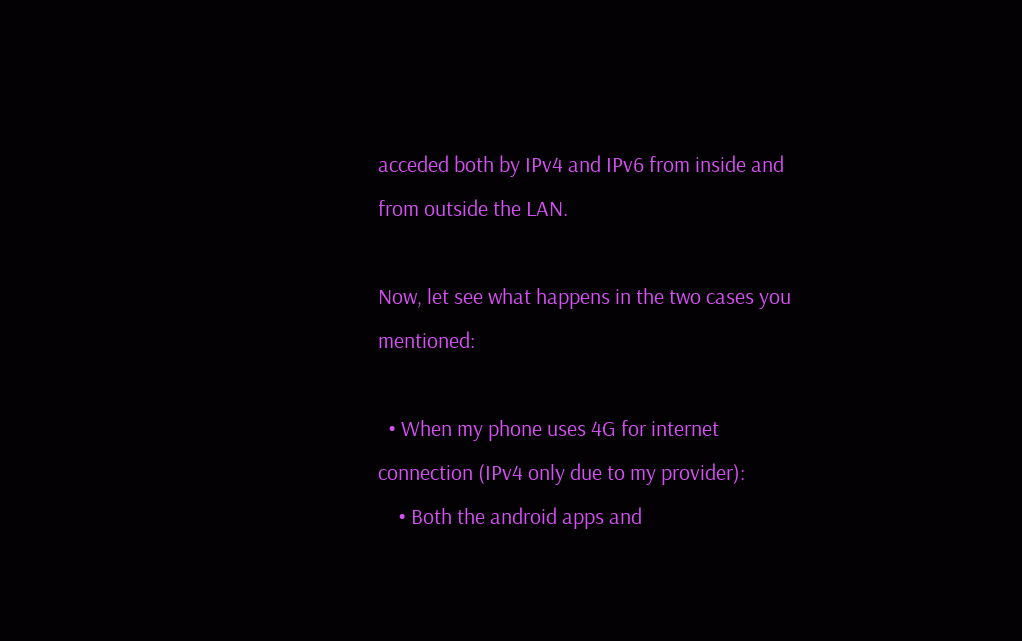acceded both by IPv4 and IPv6 from inside and from outside the LAN.

Now, let see what happens in the two cases you mentioned:

  • When my phone uses 4G for internet connection (IPv4 only due to my provider):
    • Both the android apps and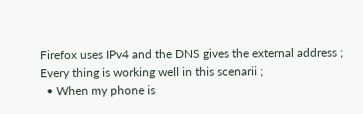Firefox uses IPv4 and the DNS gives the external address ; Every thing is working well in this scenarii ;
  • When my phone is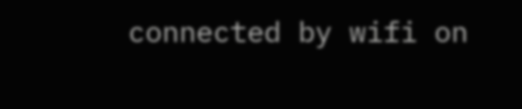connected by wifi on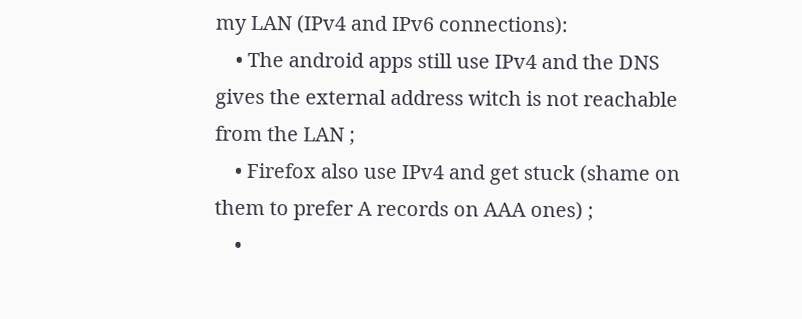my LAN (IPv4 and IPv6 connections):
    • The android apps still use IPv4 and the DNS gives the external address witch is not reachable from the LAN ;
    • Firefox also use IPv4 and get stuck (shame on them to prefer A records on AAA ones) ;
    •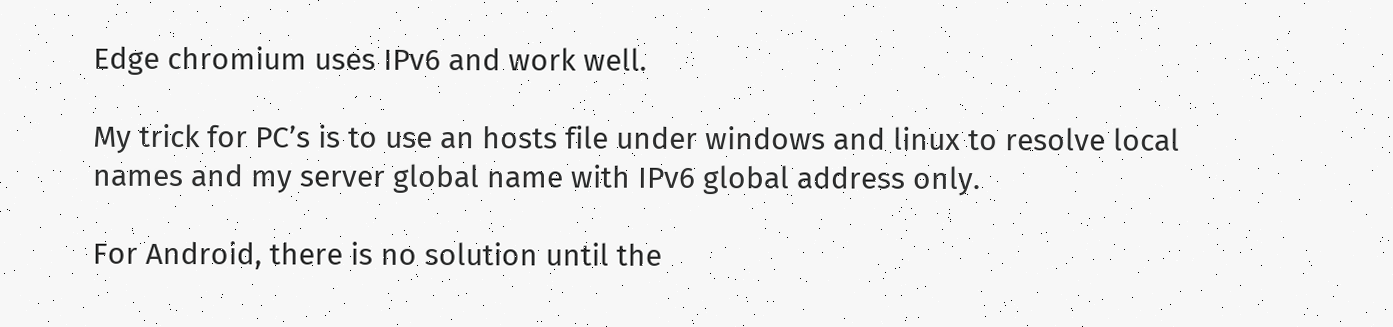Edge chromium uses IPv6 and work well.

My trick for PC’s is to use an hosts file under windows and linux to resolve local names and my server global name with IPv6 global address only.

For Android, there is no solution until the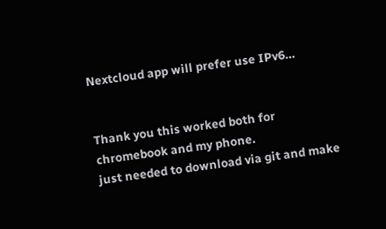Nextcloud app will prefer use IPv6…


Thank you this worked both for chromebook and my phone.
just needed to download via git and make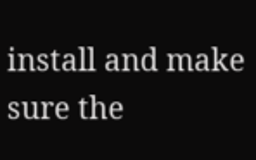install and make sure the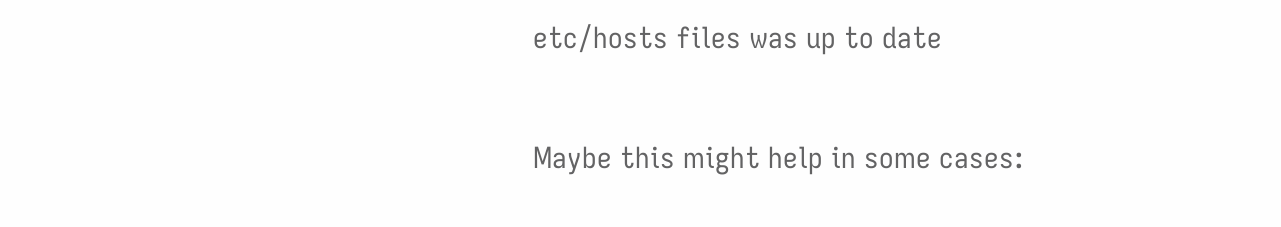etc/hosts files was up to date

Maybe this might help in some cases: